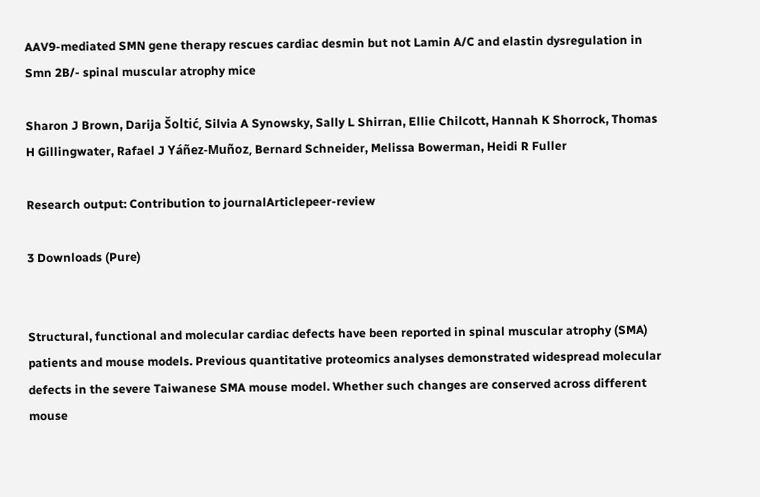AAV9-mediated SMN gene therapy rescues cardiac desmin but not Lamin A/C and elastin dysregulation in Smn 2B/- spinal muscular atrophy mice

Sharon J Brown, Darija Šoltić, Silvia A Synowsky, Sally L Shirran, Ellie Chilcott, Hannah K Shorrock, Thomas H Gillingwater, Rafael J Yáñez-Muñoz, Bernard Schneider, Melissa Bowerman, Heidi R Fuller

Research output: Contribution to journalArticlepeer-review

3 Downloads (Pure)


Structural, functional and molecular cardiac defects have been reported in spinal muscular atrophy (SMA) patients and mouse models. Previous quantitative proteomics analyses demonstrated widespread molecular defects in the severe Taiwanese SMA mouse model. Whether such changes are conserved across different mouse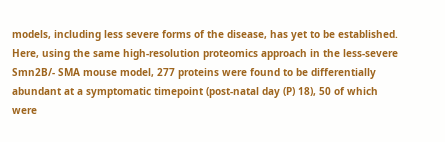models, including less severe forms of the disease, has yet to be established. Here, using the same high-resolution proteomics approach in the less-severe Smn2B/- SMA mouse model, 277 proteins were found to be differentially abundant at a symptomatic timepoint (post-natal day (P) 18), 50 of which were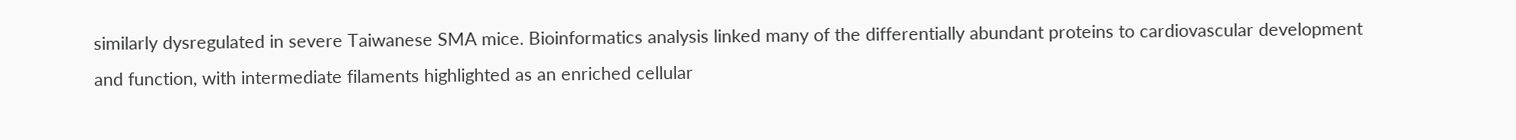similarly dysregulated in severe Taiwanese SMA mice. Bioinformatics analysis linked many of the differentially abundant proteins to cardiovascular development and function, with intermediate filaments highlighted as an enriched cellular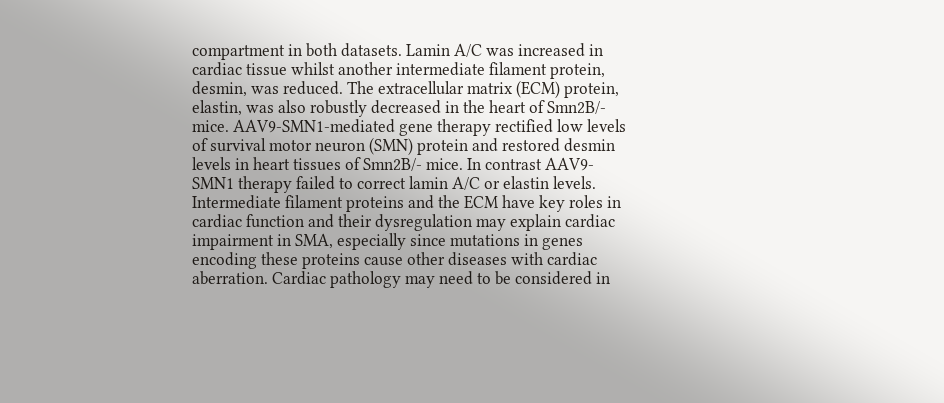compartment in both datasets. Lamin A/C was increased in cardiac tissue whilst another intermediate filament protein, desmin, was reduced. The extracellular matrix (ECM) protein, elastin, was also robustly decreased in the heart of Smn2B/- mice. AAV9-SMN1-mediated gene therapy rectified low levels of survival motor neuron (SMN) protein and restored desmin levels in heart tissues of Smn2B/- mice. In contrast AAV9-SMN1 therapy failed to correct lamin A/C or elastin levels. Intermediate filament proteins and the ECM have key roles in cardiac function and their dysregulation may explain cardiac impairment in SMA, especially since mutations in genes encoding these proteins cause other diseases with cardiac aberration. Cardiac pathology may need to be considered in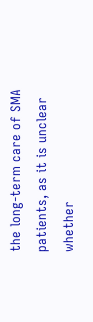the long-term care of SMA patients, as it is unclear whether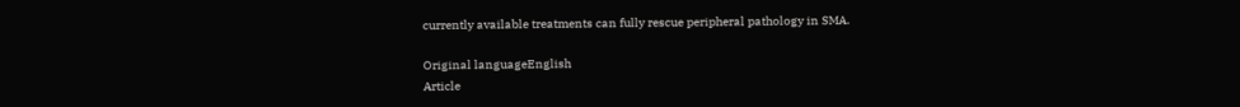currently available treatments can fully rescue peripheral pathology in SMA.

Original languageEnglish
Article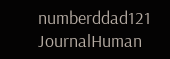numberddad121
JournalHuman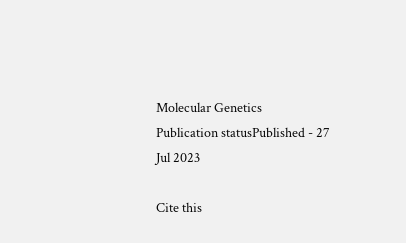Molecular Genetics
Publication statusPublished - 27 Jul 2023

Cite this